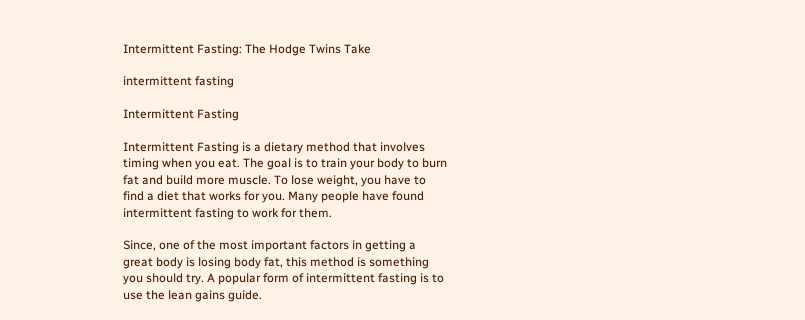Intermittent Fasting: The Hodge Twins Take

intermittent fasting

Intermittent Fasting

Intermittent Fasting is a dietary method that involves timing when you eat. The goal is to train your body to burn fat and build more muscle. To lose weight, you have to find a diet that works for you. Many people have found intermittent fasting to work for them.

Since, one of the most important factors in getting a great body is losing body fat, this method is something you should try. A popular form of intermittent fasting is to use the lean gains guide.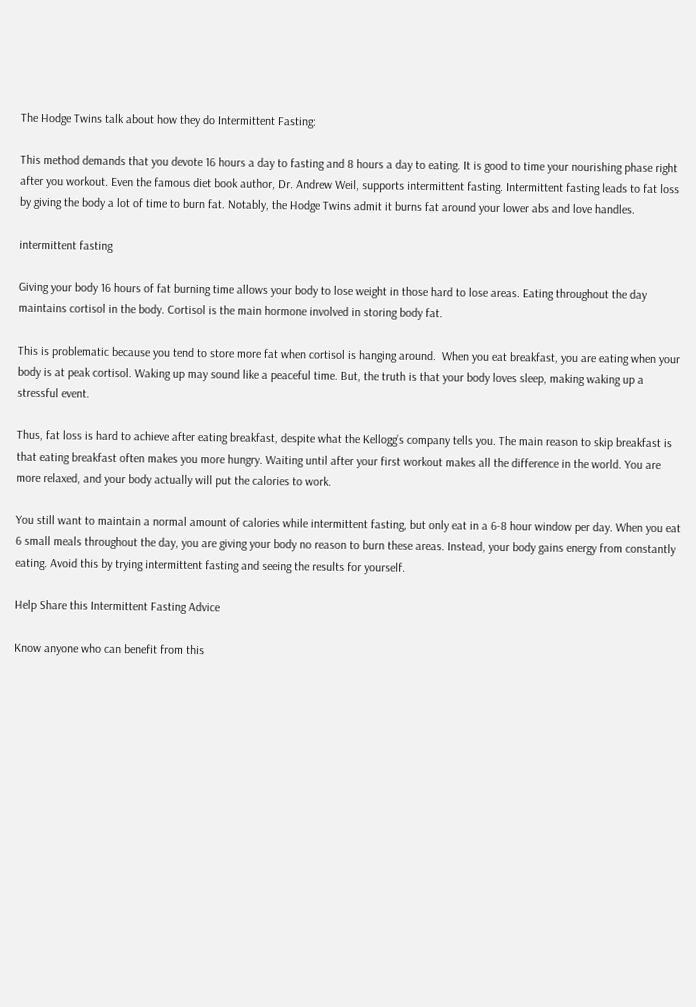The Hodge Twins talk about how they do Intermittent Fasting:

This method demands that you devote 16 hours a day to fasting and 8 hours a day to eating. It is good to time your nourishing phase right after you workout. Even the famous diet book author, Dr. Andrew Weil, supports intermittent fasting. Intermittent fasting leads to fat loss by giving the body a lot of time to burn fat. Notably, the Hodge Twins admit it burns fat around your lower abs and love handles.

intermittent fasting

Giving your body 16 hours of fat burning time allows your body to lose weight in those hard to lose areas. Eating throughout the day maintains cortisol in the body. Cortisol is the main hormone involved in storing body fat.

This is problematic because you tend to store more fat when cortisol is hanging around.  When you eat breakfast, you are eating when your body is at peak cortisol. Waking up may sound like a peaceful time. But, the truth is that your body loves sleep, making waking up a stressful event.

Thus, fat loss is hard to achieve after eating breakfast, despite what the Kellogg’s company tells you. The main reason to skip breakfast is that eating breakfast often makes you more hungry. Waiting until after your first workout makes all the difference in the world. You are more relaxed, and your body actually will put the calories to work.

You still want to maintain a normal amount of calories while intermittent fasting, but only eat in a 6-8 hour window per day. When you eat 6 small meals throughout the day, you are giving your body no reason to burn these areas. Instead, your body gains energy from constantly eating. Avoid this by trying intermittent fasting and seeing the results for yourself.

Help Share this Intermittent Fasting Advice

Know anyone who can benefit from this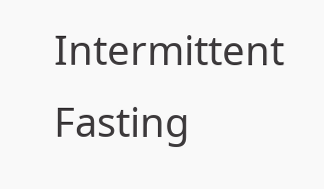Intermittent Fasting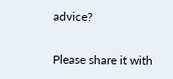advice?

Please share it with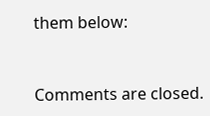them below:


Comments are closed.